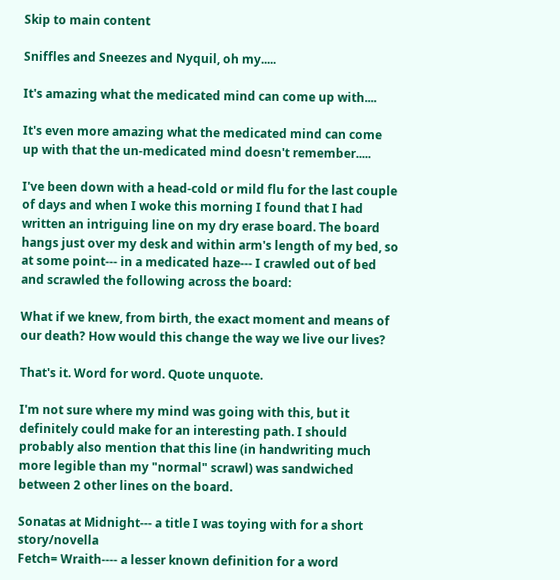Skip to main content

Sniffles and Sneezes and Nyquil, oh my.....

It's amazing what the medicated mind can come up with....

It's even more amazing what the medicated mind can come up with that the un-medicated mind doesn't remember.....

I've been down with a head-cold or mild flu for the last couple of days and when I woke this morning I found that I had written an intriguing line on my dry erase board. The board hangs just over my desk and within arm's length of my bed, so at some point--- in a medicated haze--- I crawled out of bed and scrawled the following across the board:

What if we knew, from birth, the exact moment and means of our death? How would this change the way we live our lives?

That's it. Word for word. Quote unquote.

I'm not sure where my mind was going with this, but it definitely could make for an interesting path. I should probably also mention that this line (in handwriting much more legible than my "normal" scrawl) was sandwiched between 2 other lines on the board.

Sonatas at Midnight--- a title I was toying with for a short story/novella
Fetch= Wraith---- a lesser known definition for a word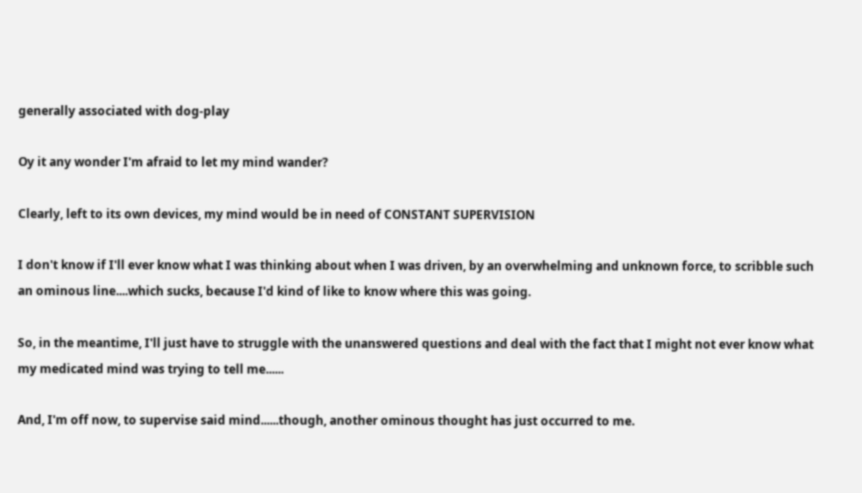generally associated with dog-play

Oy it any wonder I'm afraid to let my mind wander?

Clearly, left to its own devices, my mind would be in need of CONSTANT SUPERVISION

I don't know if I'll ever know what I was thinking about when I was driven, by an overwhelming and unknown force, to scribble such an ominous line....which sucks, because I'd kind of like to know where this was going.

So, in the meantime, I'll just have to struggle with the unanswered questions and deal with the fact that I might not ever know what my medicated mind was trying to tell me......

And, I'm off now, to supervise said mind......though, another ominous thought has just occurred to me.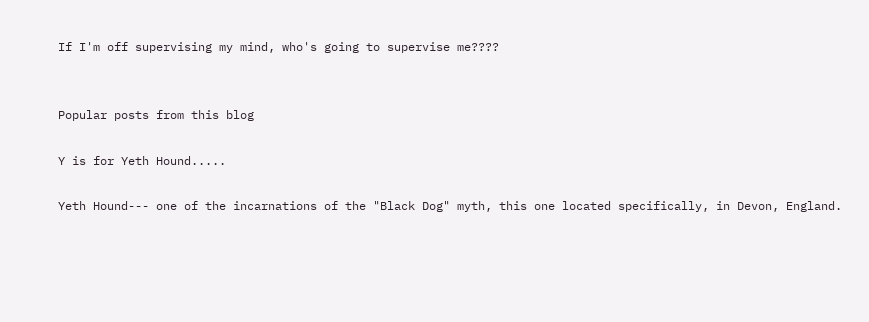If I'm off supervising my mind, who's going to supervise me????


Popular posts from this blog

Y is for Yeth Hound.....

Yeth Hound--- one of the incarnations of the "Black Dog" myth, this one located specifically, in Devon, England.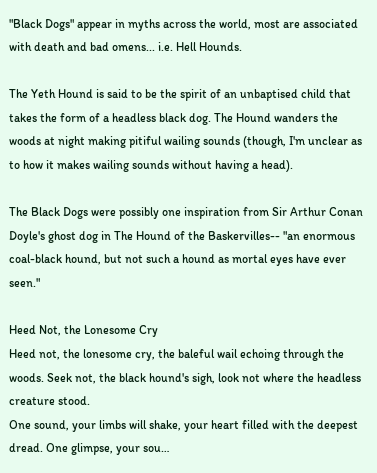"Black Dogs" appear in myths across the world, most are associated with death and bad omens... i.e. Hell Hounds.

The Yeth Hound is said to be the spirit of an unbaptised child that takes the form of a headless black dog. The Hound wanders the woods at night making pitiful wailing sounds (though, I'm unclear as to how it makes wailing sounds without having a head).

The Black Dogs were possibly one inspiration from Sir Arthur Conan Doyle's ghost dog in The Hound of the Baskervilles-- "an enormous coal-black hound, but not such a hound as mortal eyes have ever seen."

Heed Not, the Lonesome Cry
Heed not, the lonesome cry, the baleful wail echoing through the woods. Seek not, the black hound's sigh, look not where the headless creature stood.
One sound, your limbs will shake, your heart filled with the deepest dread. One glimpse, your sou…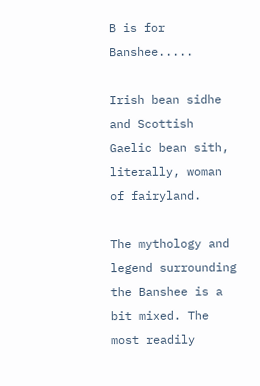B is for Banshee.....

Irish bean sidhe and Scottish Gaelic bean sith, literally, woman of fairyland.

The mythology and legend surrounding the Banshee is a bit mixed. The most readily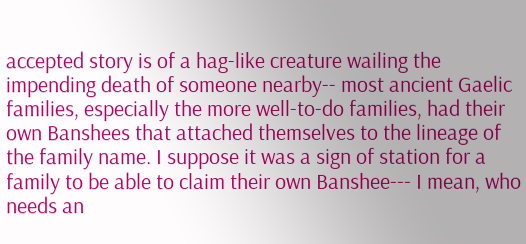accepted story is of a hag-like creature wailing the impending death of someone nearby-- most ancient Gaelic families, especially the more well-to-do families, had their own Banshees that attached themselves to the lineage of the family name. I suppose it was a sign of station for a family to be able to claim their own Banshee--- I mean, who needs an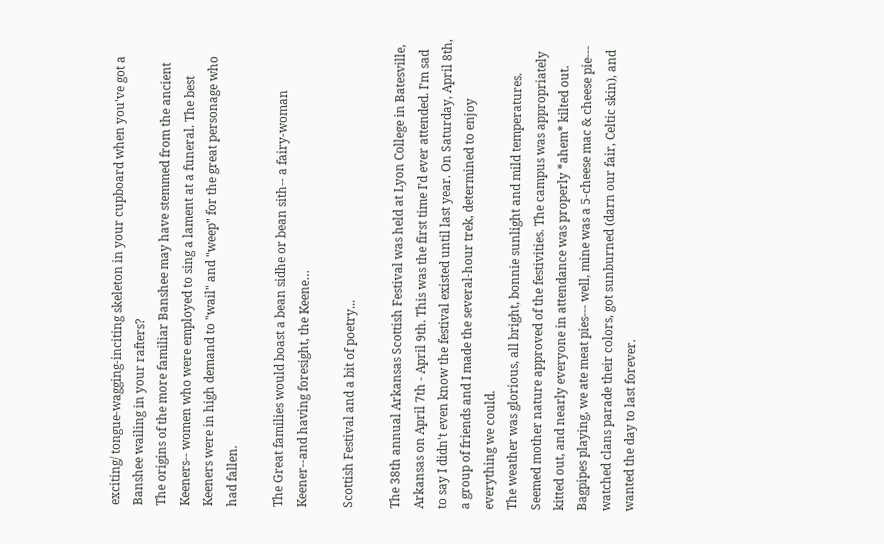exciting/ tongue-wagging-inciting skeleton in your cupboard when you've got a Banshee wailing in your rafters?
The origins of the more familiar Banshee may have stemmed from the ancient Keeners-- women who were employed to sing a lament at a funeral. The best Keeners were in high demand to "wail" and "weep" for the great personage who had fallen.

The Great families would boast a bean sidhe or bean sith-- a fairy-woman Keener--and having foresight, the Keene…

Scottish Festival and a bit of poetry...

The 38th annual Arkansas Scottish Festival was held at Lyon College in Batesville, Arkansas on April 7th - April 9th. This was the first time I'd ever attended. I'm sad to say I didn't even know the festival existed until last year. On Saturday, April 8th, a group of friends and I made the several-hour trek, determined to enjoy everything we could.
The weather was glorious, all bright, bonnie sunlight and mild temperatures. Seemed mother nature approved of the festivities. The campus was appropriately kitted out, and nearly everyone in attendance was properly *ahem* kilted out.
Bagpipes playing, we ate meat pies--- well, mine was a 5-cheese mac & cheese pie--- watched clans parade their colors, got sunburned (darn our fair, Celtic skin), and wanted the day to last forever.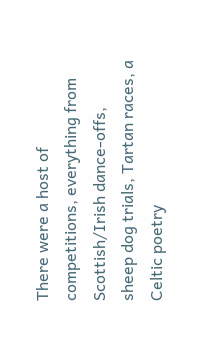There were a host of competitions, everything from Scottish/Irish dance-offs, sheep dog trials, Tartan races, a Celtic poetry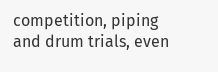competition, piping and drum trials, even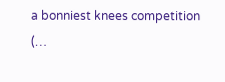a bonniest knees competition (…